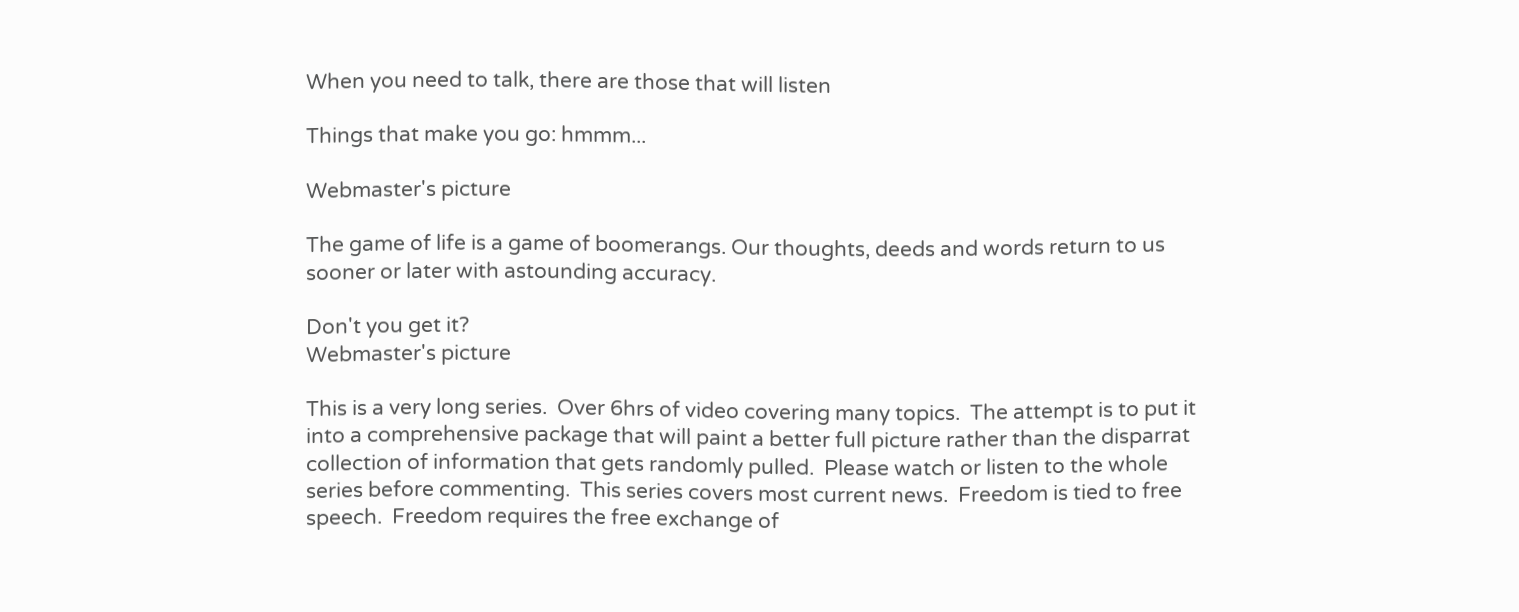When you need to talk, there are those that will listen

Things that make you go: hmmm...

Webmaster's picture

The game of life is a game of boomerangs. Our thoughts, deeds and words return to us sooner or later with astounding accuracy.

Don't you get it?
Webmaster's picture

This is a very long series.  Over 6hrs of video covering many topics.  The attempt is to put it into a comprehensive package that will paint a better full picture rather than the disparrat collection of information that gets randomly pulled.  Please watch or listen to the whole series before commenting.  This series covers most current news.  Freedom is tied to free speech.  Freedom requires the free exchange of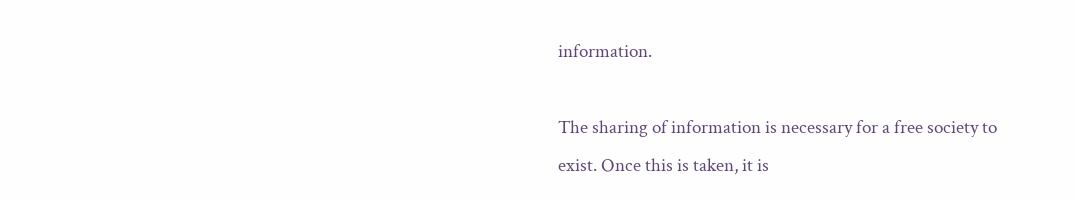information.

The sharing of information is necessary for a free society to exist. Once this is taken, it is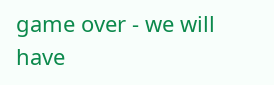game over - we will have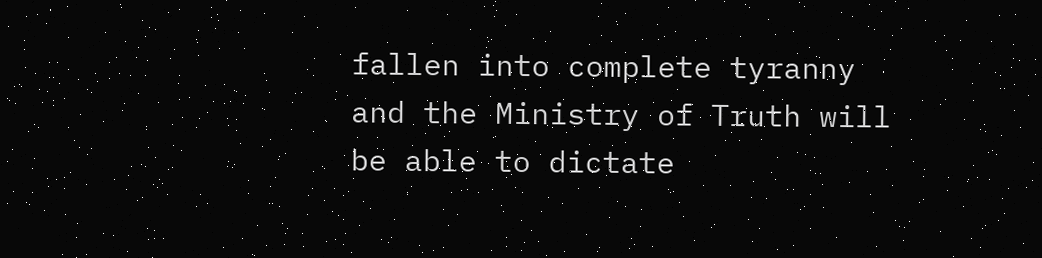fallen into complete tyranny and the Ministry of Truth will be able to dictate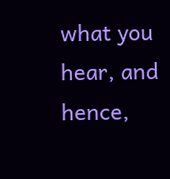what you hear, and hence,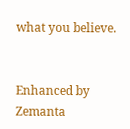what you believe.


Enhanced by Zemanta